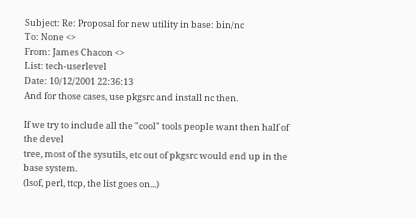Subject: Re: Proposal for new utility in base: bin/nc
To: None <>
From: James Chacon <>
List: tech-userlevel
Date: 10/12/2001 22:36:13
And for those cases, use pkgsrc and install nc then.

If we try to include all the "cool" tools people want then half of the devel
tree, most of the sysutils, etc out of pkgsrc would end up in the base system.
(lsof, perl, ttcp, the list goes on...)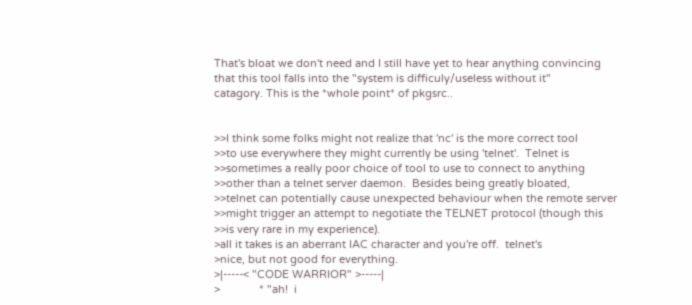That's bloat we don't need and I still have yet to hear anything convincing
that this tool falls into the "system is difficuly/useless without it"
catagory. This is the *whole point* of pkgsrc..


>>I think some folks might not realize that 'nc' is the more correct tool
>>to use everywhere they might currently be using 'telnet'.  Telnet is
>>sometimes a really poor choice of tool to use to connect to anything
>>other than a telnet server daemon.  Besides being greatly bloated,
>>telnet can potentially cause unexpected behaviour when the remote server
>>might trigger an attempt to negotiate the TELNET protocol (though this
>>is very rare in my experience).
>all it takes is an aberrant IAC character and you're off.  telnet's
>nice, but not good for everything.
>|-----< "CODE WARRIOR" >-----|
>             * "ah!  i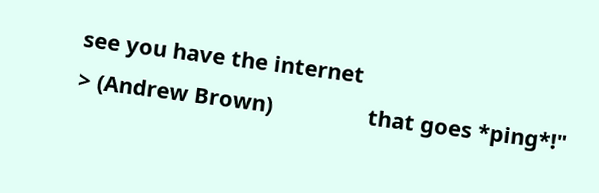see you have the internet
> (Andrew Brown)                that goes *ping*!"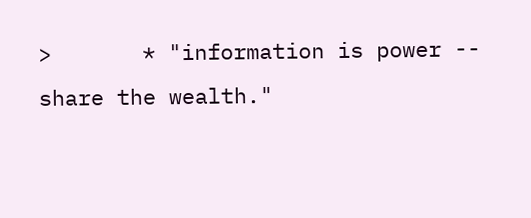>       * "information is power -- share the wealth."